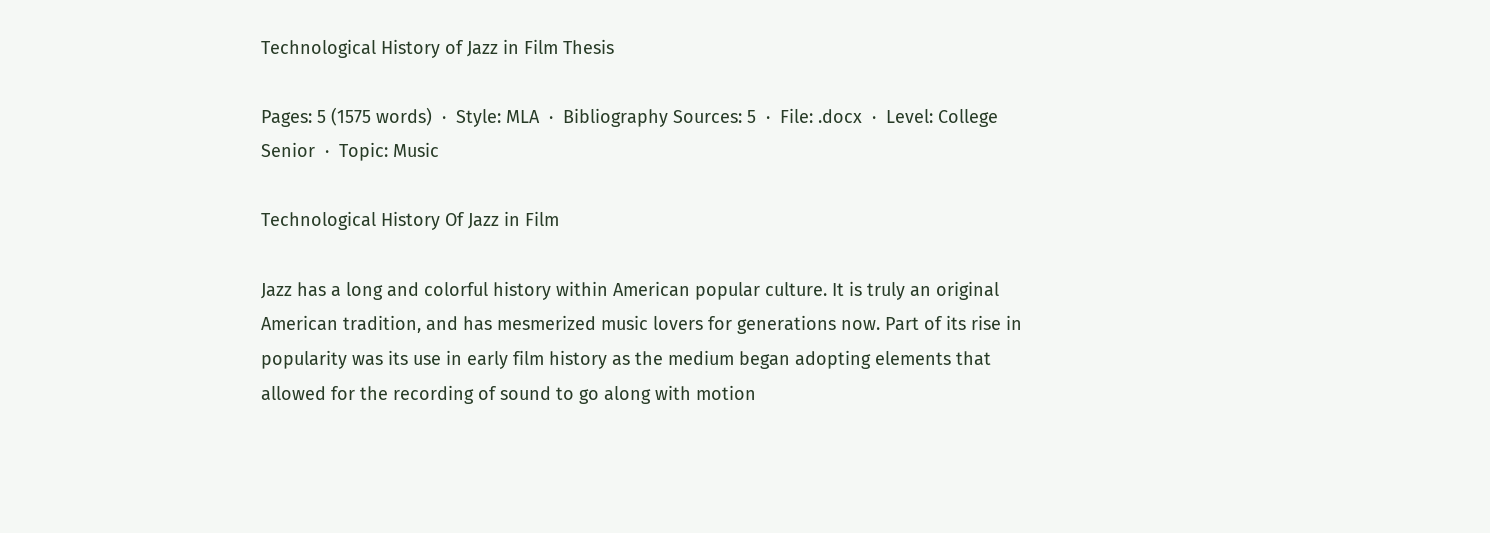Technological History of Jazz in Film Thesis

Pages: 5 (1575 words)  ·  Style: MLA  ·  Bibliography Sources: 5  ·  File: .docx  ·  Level: College Senior  ·  Topic: Music

Technological History Of Jazz in Film

Jazz has a long and colorful history within American popular culture. It is truly an original American tradition, and has mesmerized music lovers for generations now. Part of its rise in popularity was its use in early film history as the medium began adopting elements that allowed for the recording of sound to go along with motion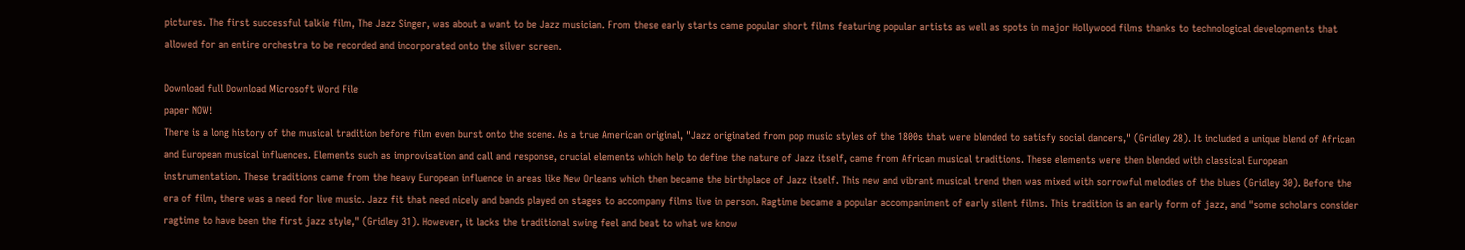pictures. The first successful talkie film, The Jazz Singer, was about a want to be Jazz musician. From these early starts came popular short films featuring popular artists as well as spots in major Hollywood films thanks to technological developments that allowed for an entire orchestra to be recorded and incorporated onto the silver screen.

Download full Download Microsoft Word File
paper NOW!
There is a long history of the musical tradition before film even burst onto the scene. As a true American original, "Jazz originated from pop music styles of the 1800s that were blended to satisfy social dancers," (Gridley 28). It included a unique blend of African and European musical influences. Elements such as improvisation and call and response, crucial elements which help to define the nature of Jazz itself, came from African musical traditions. These elements were then blended with classical European instrumentation. These traditions came from the heavy European influence in areas like New Orleans which then became the birthplace of Jazz itself. This new and vibrant musical trend then was mixed with sorrowful melodies of the blues (Gridley 30). Before the era of film, there was a need for live music. Jazz fit that need nicely and bands played on stages to accompany films live in person. Ragtime became a popular accompaniment of early silent films. This tradition is an early form of jazz, and "some scholars consider ragtime to have been the first jazz style," (Gridley 31). However, it lacks the traditional swing feel and beat to what we know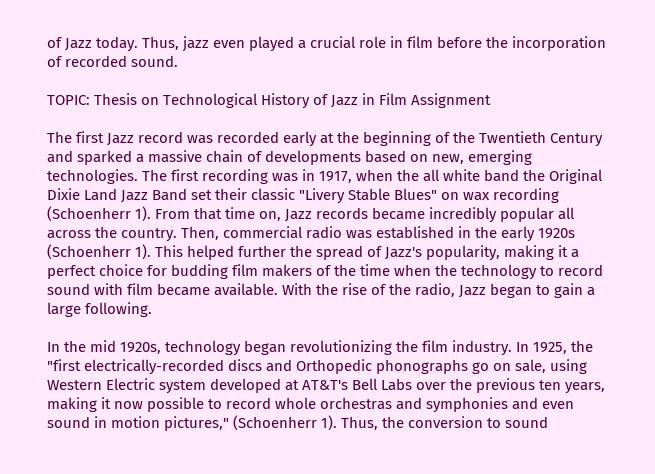of Jazz today. Thus, jazz even played a crucial role in film before the incorporation of recorded sound.

TOPIC: Thesis on Technological History of Jazz in Film Assignment

The first Jazz record was recorded early at the beginning of the Twentieth Century and sparked a massive chain of developments based on new, emerging technologies. The first recording was in 1917, when the all white band the Original Dixie Land Jazz Band set their classic "Livery Stable Blues" on wax recording (Schoenherr 1). From that time on, Jazz records became incredibly popular all across the country. Then, commercial radio was established in the early 1920s (Schoenherr 1). This helped further the spread of Jazz's popularity, making it a perfect choice for budding film makers of the time when the technology to record sound with film became available. With the rise of the radio, Jazz began to gain a large following.

In the mid 1920s, technology began revolutionizing the film industry. In 1925, the "first electrically-recorded discs and Orthopedic phonographs go on sale, using Western Electric system developed at AT&T's Bell Labs over the previous ten years, making it now possible to record whole orchestras and symphonies and even sound in motion pictures," (Schoenherr 1). Thus, the conversion to sound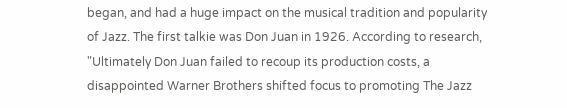began, and had a huge impact on the musical tradition and popularity of Jazz. The first talkie was Don Juan in 1926. According to research, "Ultimately Don Juan failed to recoup its production costs, a disappointed Warner Brothers shifted focus to promoting The Jazz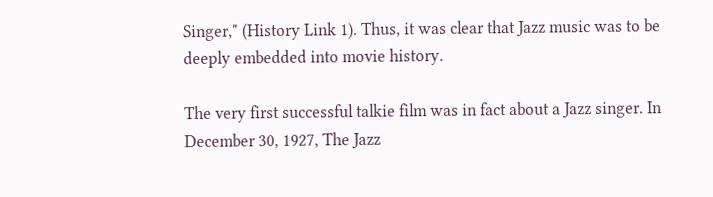Singer," (History Link 1). Thus, it was clear that Jazz music was to be deeply embedded into movie history.

The very first successful talkie film was in fact about a Jazz singer. In December 30, 1927, The Jazz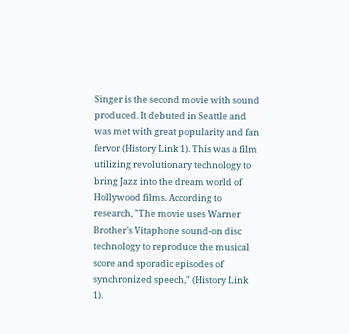Singer is the second movie with sound produced. It debuted in Seattle and was met with great popularity and fan fervor (History Link 1). This was a film utilizing revolutionary technology to bring Jazz into the dream world of Hollywood films. According to research, "The movie uses Warner Brother's Vitaphone sound-on disc technology to reproduce the musical score and sporadic episodes of synchronized speech," (History Link 1).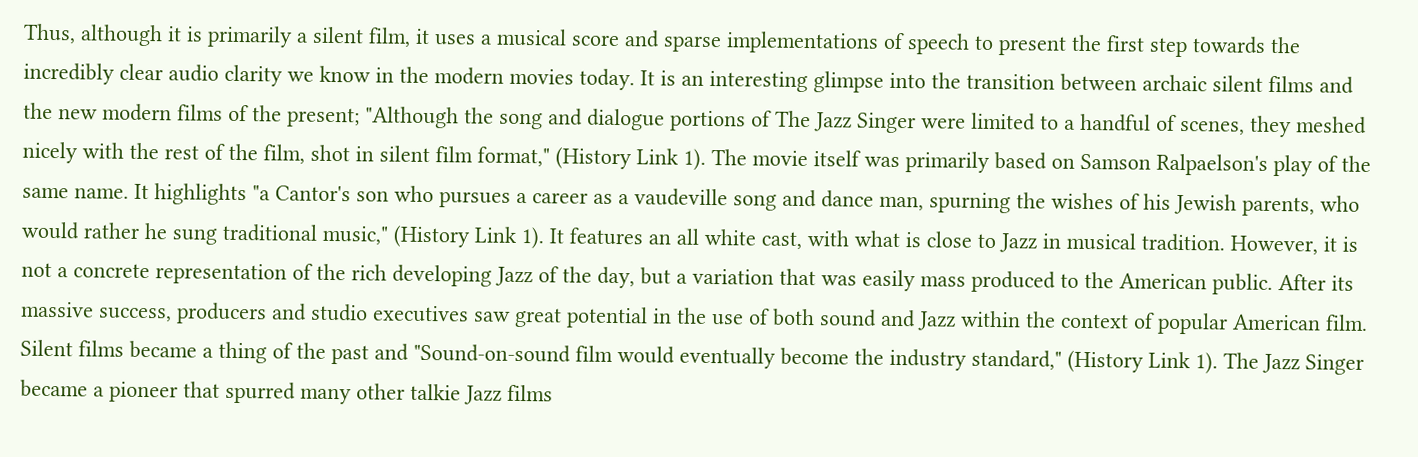Thus, although it is primarily a silent film, it uses a musical score and sparse implementations of speech to present the first step towards the incredibly clear audio clarity we know in the modern movies today. It is an interesting glimpse into the transition between archaic silent films and the new modern films of the present; "Although the song and dialogue portions of The Jazz Singer were limited to a handful of scenes, they meshed nicely with the rest of the film, shot in silent film format," (History Link 1). The movie itself was primarily based on Samson Ralpaelson's play of the same name. It highlights "a Cantor's son who pursues a career as a vaudeville song and dance man, spurning the wishes of his Jewish parents, who would rather he sung traditional music," (History Link 1). It features an all white cast, with what is close to Jazz in musical tradition. However, it is not a concrete representation of the rich developing Jazz of the day, but a variation that was easily mass produced to the American public. After its massive success, producers and studio executives saw great potential in the use of both sound and Jazz within the context of popular American film. Silent films became a thing of the past and "Sound-on-sound film would eventually become the industry standard," (History Link 1). The Jazz Singer became a pioneer that spurred many other talkie Jazz films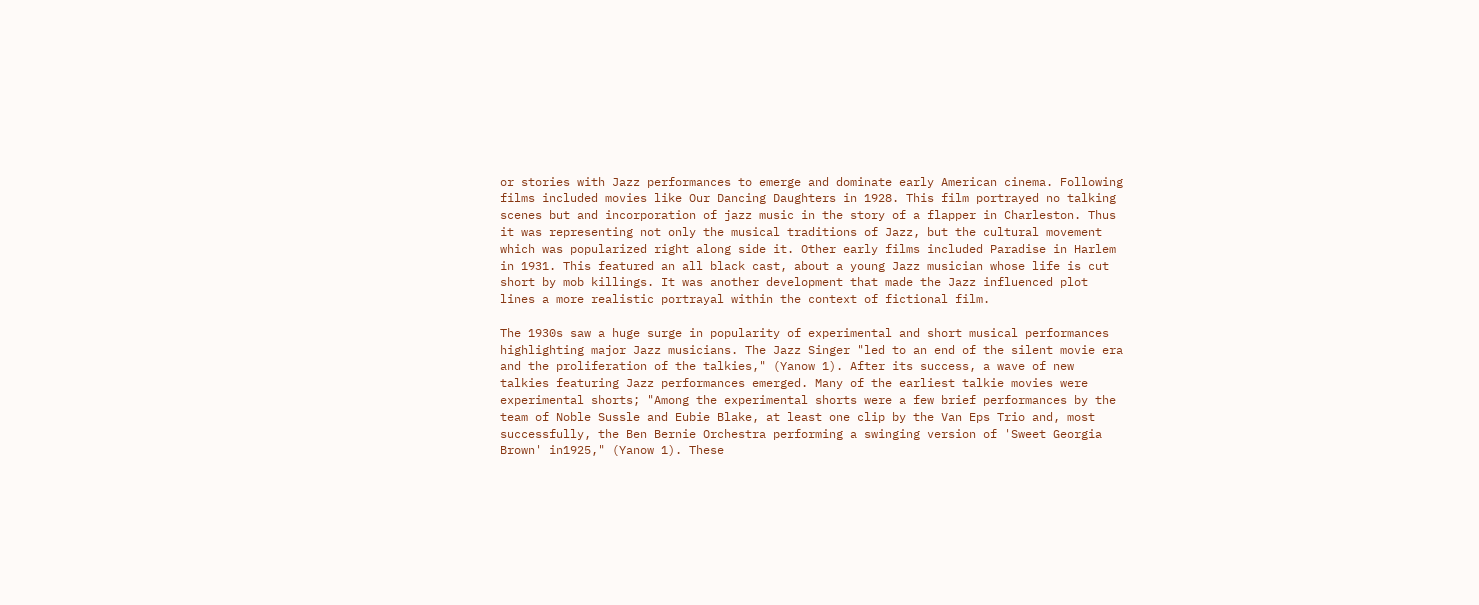or stories with Jazz performances to emerge and dominate early American cinema. Following films included movies like Our Dancing Daughters in 1928. This film portrayed no talking scenes but and incorporation of jazz music in the story of a flapper in Charleston. Thus it was representing not only the musical traditions of Jazz, but the cultural movement which was popularized right along side it. Other early films included Paradise in Harlem in 1931. This featured an all black cast, about a young Jazz musician whose life is cut short by mob killings. It was another development that made the Jazz influenced plot lines a more realistic portrayal within the context of fictional film.

The 1930s saw a huge surge in popularity of experimental and short musical performances highlighting major Jazz musicians. The Jazz Singer "led to an end of the silent movie era and the proliferation of the talkies," (Yanow 1). After its success, a wave of new talkies featuring Jazz performances emerged. Many of the earliest talkie movies were experimental shorts; "Among the experimental shorts were a few brief performances by the team of Noble Sussle and Eubie Blake, at least one clip by the Van Eps Trio and, most successfully, the Ben Bernie Orchestra performing a swinging version of 'Sweet Georgia Brown' in1925," (Yanow 1). These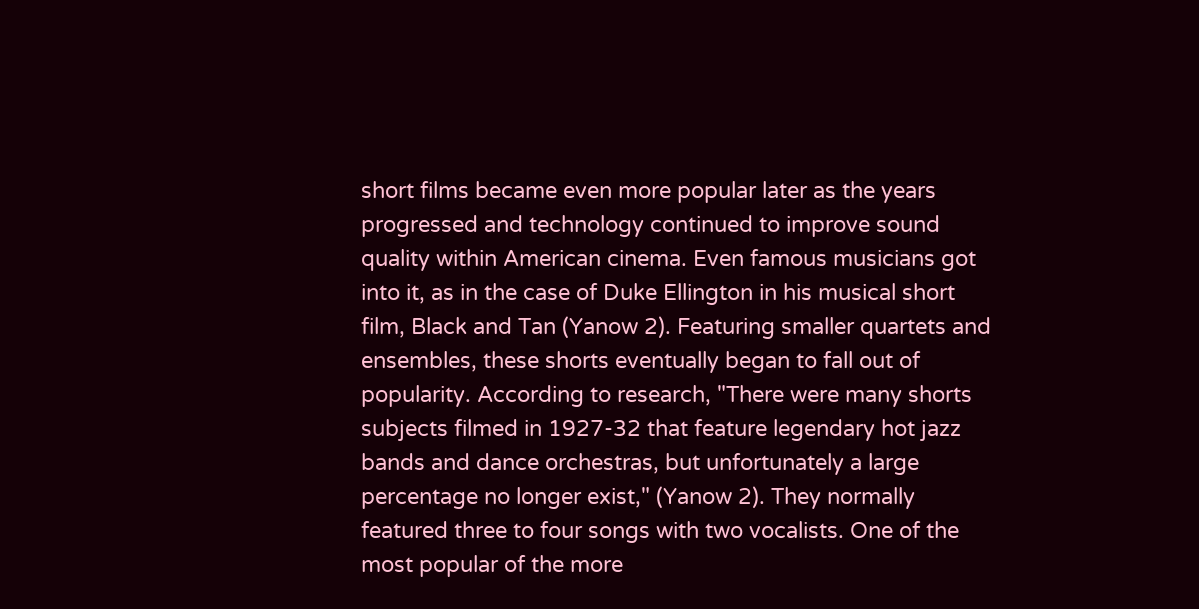short films became even more popular later as the years progressed and technology continued to improve sound quality within American cinema. Even famous musicians got into it, as in the case of Duke Ellington in his musical short film, Black and Tan (Yanow 2). Featuring smaller quartets and ensembles, these shorts eventually began to fall out of popularity. According to research, "There were many shorts subjects filmed in 1927-32 that feature legendary hot jazz bands and dance orchestras, but unfortunately a large percentage no longer exist," (Yanow 2). They normally featured three to four songs with two vocalists. One of the most popular of the more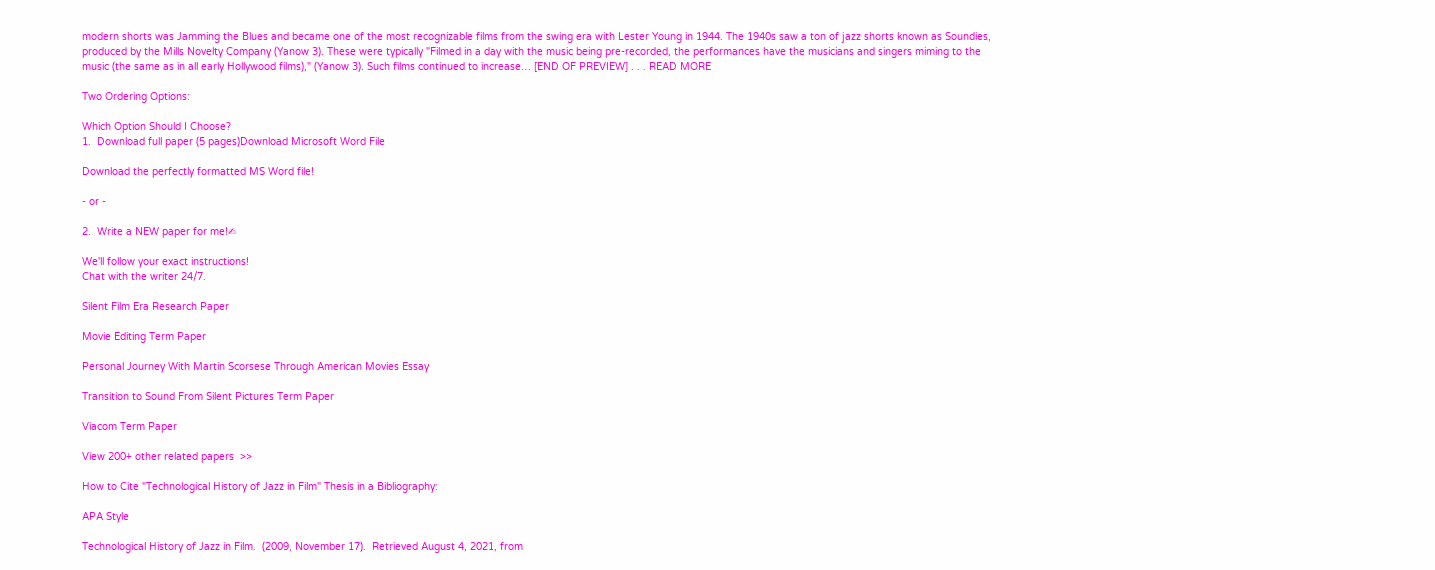modern shorts was Jamming the Blues and became one of the most recognizable films from the swing era with Lester Young in 1944. The 1940s saw a ton of jazz shorts known as Soundies, produced by the Mills Novelty Company (Yanow 3). These were typically "Filmed in a day with the music being pre-recorded, the performances have the musicians and singers miming to the music (the same as in all early Hollywood films)," (Yanow 3). Such films continued to increase… [END OF PREVIEW] . . . READ MORE

Two Ordering Options:

Which Option Should I Choose?
1.  Download full paper (5 pages)Download Microsoft Word File

Download the perfectly formatted MS Word file!

- or -

2.  Write a NEW paper for me!✍

We'll follow your exact instructions!
Chat with the writer 24/7.

Silent Film Era Research Paper

Movie Editing Term Paper

Personal Journey With Martin Scorsese Through American Movies Essay

Transition to Sound From Silent Pictures Term Paper

Viacom Term Paper

View 200+ other related papers  >>

How to Cite "Technological History of Jazz in Film" Thesis in a Bibliography:

APA Style

Technological History of Jazz in Film.  (2009, November 17).  Retrieved August 4, 2021, from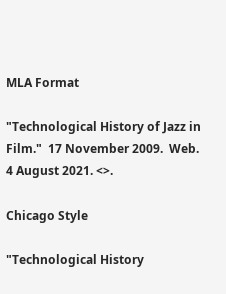MLA Format

"Technological History of Jazz in Film."  17 November 2009.  Web.  4 August 2021. <>.

Chicago Style

"Technological History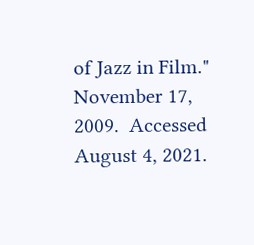of Jazz in Film."  November 17, 2009.  Accessed August 4, 2021.